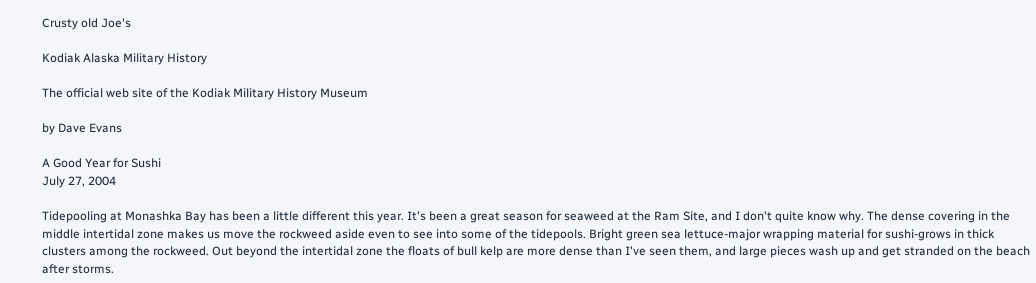Crusty old Joe's

Kodiak Alaska Military History

The official web site of the Kodiak Military History Museum

by Dave Evans

A Good Year for Sushi
July 27, 2004

Tidepooling at Monashka Bay has been a little different this year. It's been a great season for seaweed at the Ram Site, and I don't quite know why. The dense covering in the middle intertidal zone makes us move the rockweed aside even to see into some of the tidepools. Bright green sea lettuce-major wrapping material for sushi-grows in thick clusters among the rockweed. Out beyond the intertidal zone the floats of bull kelp are more dense than I've seen them, and large pieces wash up and get stranded on the beach after storms.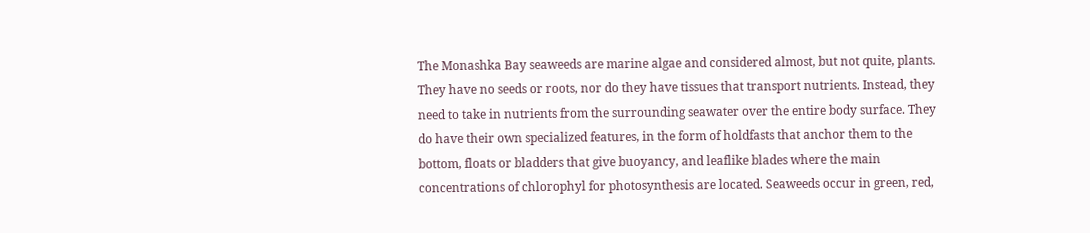The Monashka Bay seaweeds are marine algae and considered almost, but not quite, plants. They have no seeds or roots, nor do they have tissues that transport nutrients. Instead, they need to take in nutrients from the surrounding seawater over the entire body surface. They do have their own specialized features, in the form of holdfasts that anchor them to the bottom, floats or bladders that give buoyancy, and leaflike blades where the main concentrations of chlorophyl for photosynthesis are located. Seaweeds occur in green, red,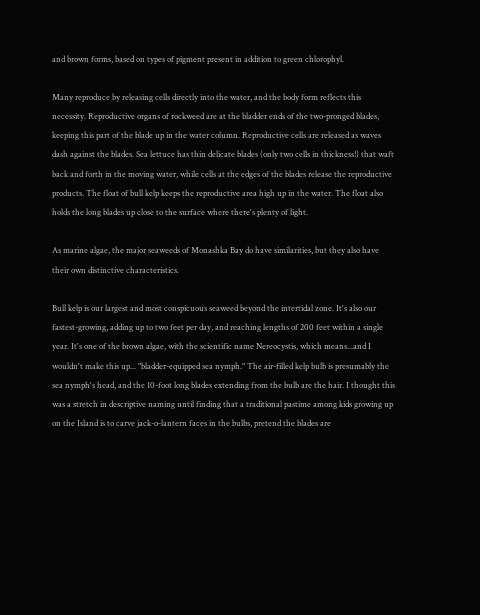and brown forms, based on types of pigment present in addition to green chlorophyl.

Many reproduce by releasing cells directly into the water, and the body form reflects this necessity. Reproductive organs of rockweed are at the bladder ends of the two-pronged blades, keeping this part of the blade up in the water column. Reproductive cells are released as waves dash against the blades. Sea lettuce has thin delicate blades (only two cells in thickness!) that waft back and forth in the moving water, while cells at the edges of the blades release the reproductive products. The float of bull kelp keeps the reproductive area high up in the water. The float also holds the long blades up close to the surface where there's plenty of light.

As marine algae, the major seaweeds of Monashka Bay do have similarities, but they also have their own distinctive characteristics.

Bull kelp is our largest and most conspicuous seaweed beyond the intertidal zone. It's also our fastest-growing, adding up to two feet per day, and reaching lengths of 200 feet within a single year. It's one of the brown algae, with the scientific name Nereocystis, which means...and I wouldn't make this up... "bladder-equipped sea nymph." The air-filled kelp bulb is presumably the sea nymph's head, and the 10-foot long blades extending from the bulb are the hair. I thought this was a stretch in descriptive naming until finding that a traditional pastime among kids growing up on the Island is to carve jack-o-lantern faces in the bulbs, pretend the blades are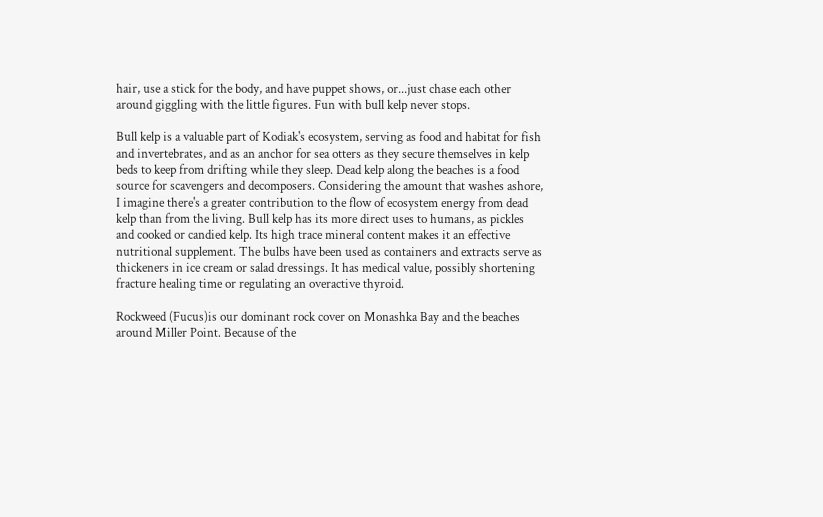hair, use a stick for the body, and have puppet shows, or...just chase each other around giggling with the little figures. Fun with bull kelp never stops.

Bull kelp is a valuable part of Kodiak's ecosystem, serving as food and habitat for fish and invertebrates, and as an anchor for sea otters as they secure themselves in kelp beds to keep from drifting while they sleep. Dead kelp along the beaches is a food source for scavengers and decomposers. Considering the amount that washes ashore, I imagine there's a greater contribution to the flow of ecosystem energy from dead kelp than from the living. Bull kelp has its more direct uses to humans, as pickles and cooked or candied kelp. Its high trace mineral content makes it an effective nutritional supplement. The bulbs have been used as containers and extracts serve as thickeners in ice cream or salad dressings. It has medical value, possibly shortening fracture healing time or regulating an overactive thyroid.

Rockweed (Fucus)is our dominant rock cover on Monashka Bay and the beaches around Miller Point. Because of the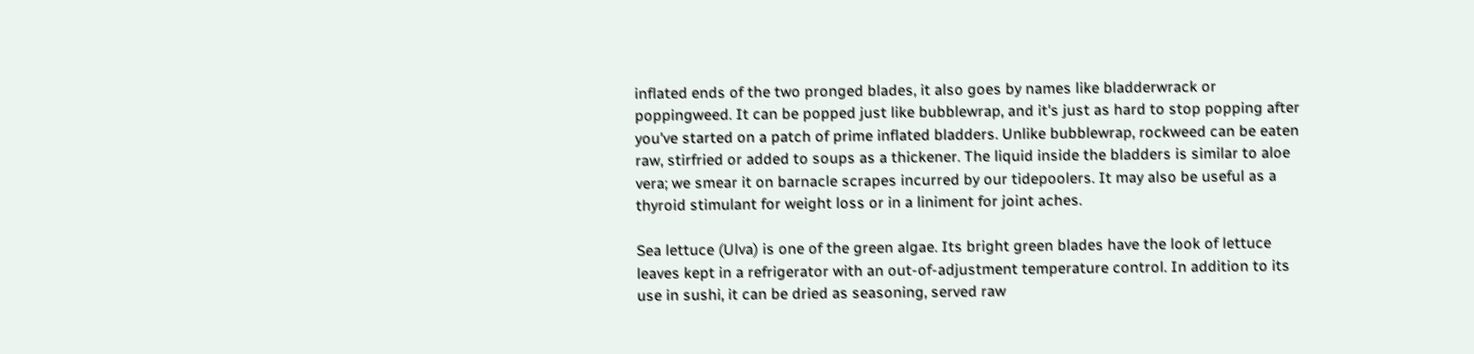inflated ends of the two pronged blades, it also goes by names like bladderwrack or poppingweed. It can be popped just like bubblewrap, and it's just as hard to stop popping after you've started on a patch of prime inflated bladders. Unlike bubblewrap, rockweed can be eaten raw, stirfried or added to soups as a thickener. The liquid inside the bladders is similar to aloe vera; we smear it on barnacle scrapes incurred by our tidepoolers. It may also be useful as a thyroid stimulant for weight loss or in a liniment for joint aches.

Sea lettuce (Ulva) is one of the green algae. Its bright green blades have the look of lettuce leaves kept in a refrigerator with an out-of-adjustment temperature control. In addition to its use in sushi, it can be dried as seasoning, served raw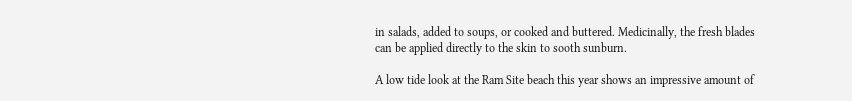in salads, added to soups, or cooked and buttered. Medicinally, the fresh blades can be applied directly to the skin to sooth sunburn.

A low tide look at the Ram Site beach this year shows an impressive amount of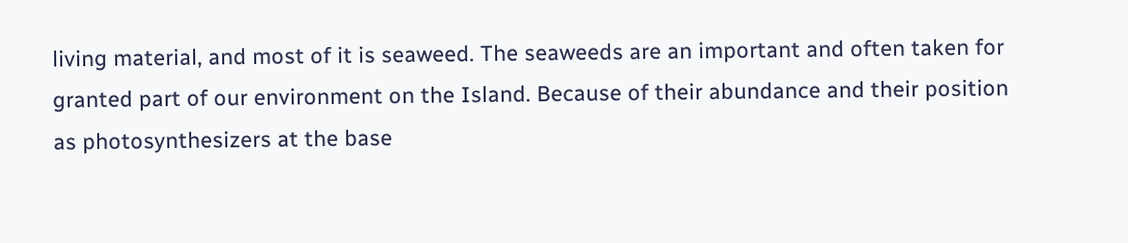living material, and most of it is seaweed. The seaweeds are an important and often taken for granted part of our environment on the Island. Because of their abundance and their position as photosynthesizers at the base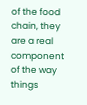of the food chain, they are a real component of the way things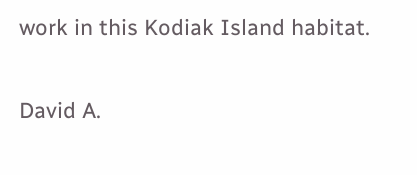work in this Kodiak Island habitat.

David A.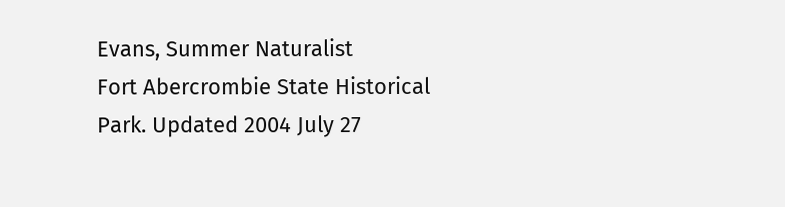Evans, Summer Naturalist
Fort Abercrombie State Historical Park. Updated 2004 July 27